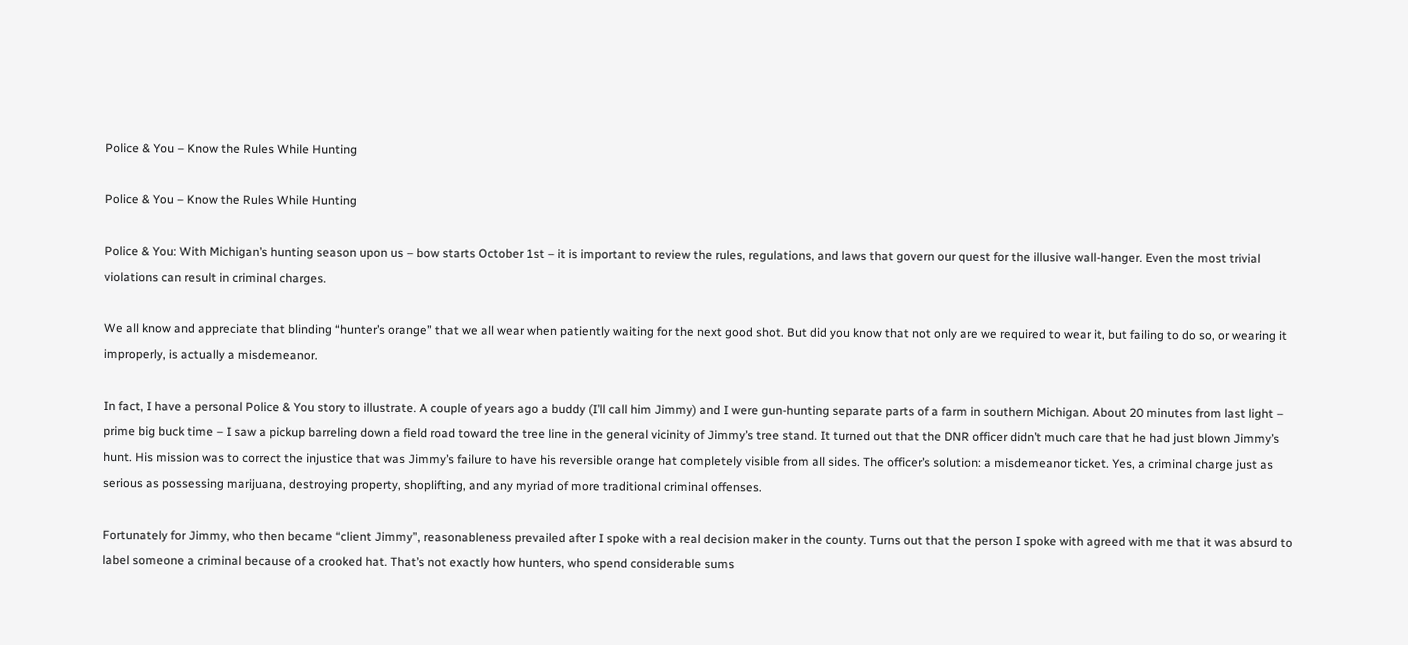Police & You – Know the Rules While Hunting

Police & You – Know the Rules While Hunting

Police & You: With Michigan’s hunting season upon us – bow starts October 1st – it is important to review the rules, regulations, and laws that govern our quest for the illusive wall-hanger. Even the most trivial violations can result in criminal charges.

We all know and appreciate that blinding “hunter’s orange” that we all wear when patiently waiting for the next good shot. But did you know that not only are we required to wear it, but failing to do so, or wearing it improperly, is actually a misdemeanor.

In fact, I have a personal Police & You story to illustrate. A couple of years ago a buddy (I’ll call him Jimmy) and I were gun-hunting separate parts of a farm in southern Michigan. About 20 minutes from last light – prime big buck time – I saw a pickup barreling down a field road toward the tree line in the general vicinity of Jimmy’s tree stand. It turned out that the DNR officer didn’t much care that he had just blown Jimmy’s hunt. His mission was to correct the injustice that was Jimmy’s failure to have his reversible orange hat completely visible from all sides. The officer’s solution: a misdemeanor ticket. Yes, a criminal charge just as serious as possessing marijuana, destroying property, shoplifting, and any myriad of more traditional criminal offenses.

Fortunately for Jimmy, who then became “client Jimmy”, reasonableness prevailed after I spoke with a real decision maker in the county. Turns out that the person I spoke with agreed with me that it was absurd to label someone a criminal because of a crooked hat. That’s not exactly how hunters, who spend considerable sums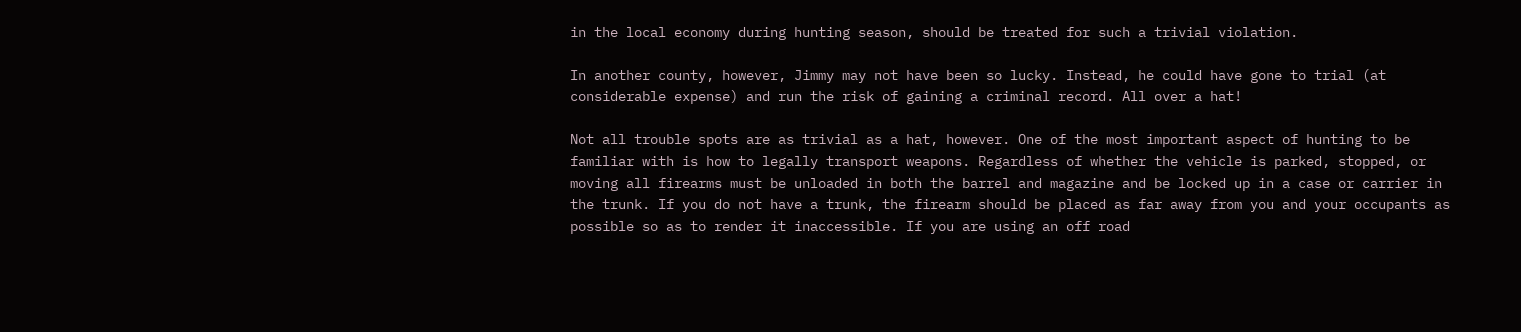in the local economy during hunting season, should be treated for such a trivial violation.

In another county, however, Jimmy may not have been so lucky. Instead, he could have gone to trial (at considerable expense) and run the risk of gaining a criminal record. All over a hat!

Not all trouble spots are as trivial as a hat, however. One of the most important aspect of hunting to be familiar with is how to legally transport weapons. Regardless of whether the vehicle is parked, stopped, or moving all firearms must be unloaded in both the barrel and magazine and be locked up in a case or carrier in the trunk. If you do not have a trunk, the firearm should be placed as far away from you and your occupants as possible so as to render it inaccessible. If you are using an off road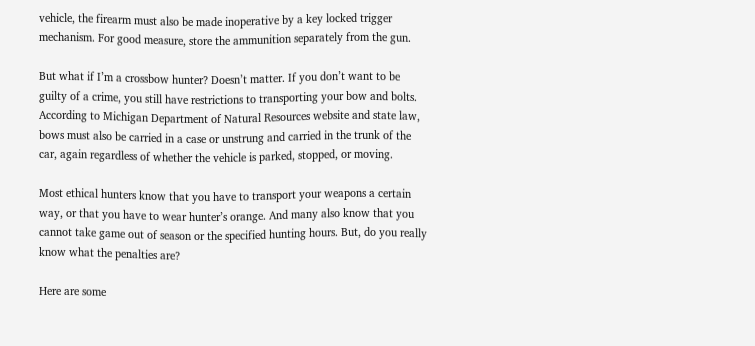vehicle, the firearm must also be made inoperative by a key locked trigger mechanism. For good measure, store the ammunition separately from the gun.

But what if I’m a crossbow hunter? Doesn’t matter. If you don’t want to be guilty of a crime, you still have restrictions to transporting your bow and bolts. According to Michigan Department of Natural Resources website and state law, bows must also be carried in a case or unstrung and carried in the trunk of the car, again regardless of whether the vehicle is parked, stopped, or moving.

Most ethical hunters know that you have to transport your weapons a certain way, or that you have to wear hunter’s orange. And many also know that you cannot take game out of season or the specified hunting hours. But, do you really know what the penalties are?

Here are some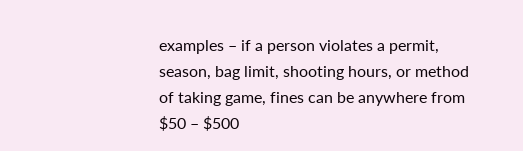examples – if a person violates a permit, season, bag limit, shooting hours, or method of taking game, fines can be anywhere from $50 – $500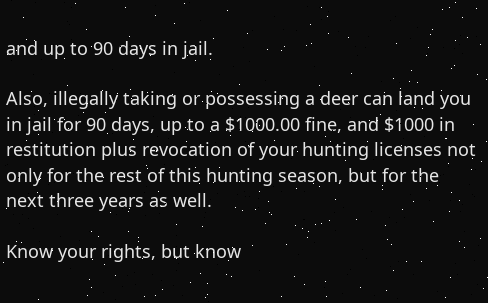and up to 90 days in jail.

Also, illegally taking or possessing a deer can land you in jail for 90 days, up to a $1000.00 fine, and $1000 in restitution plus revocation of your hunting licenses not only for the rest of this hunting season, but for the next three years as well.

Know your rights, but know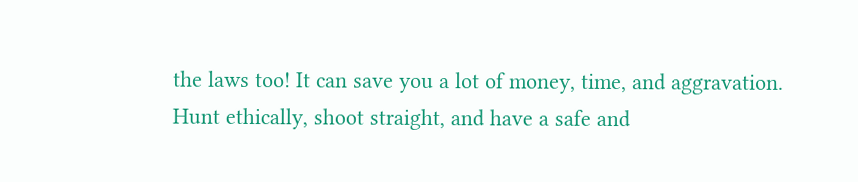the laws too! It can save you a lot of money, time, and aggravation. Hunt ethically, shoot straight, and have a safe and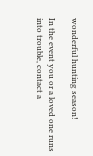wonderful hunting season!

In the event you or a loved one runs into trouble, contact a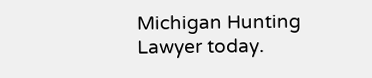Michigan Hunting Lawyer today.